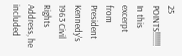25 POINTS!!!!!!!
In this excerpt from President Kennedy's 1963 Civil Rights Address, he included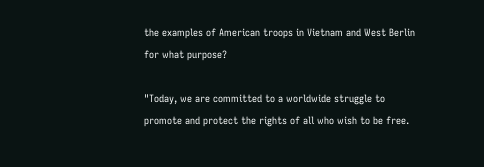the examples of American troops in Vietnam and West Berlin for what purpose?

"Today, we are committed to a worldwide struggle to promote and protect the rights of all who wish to be free.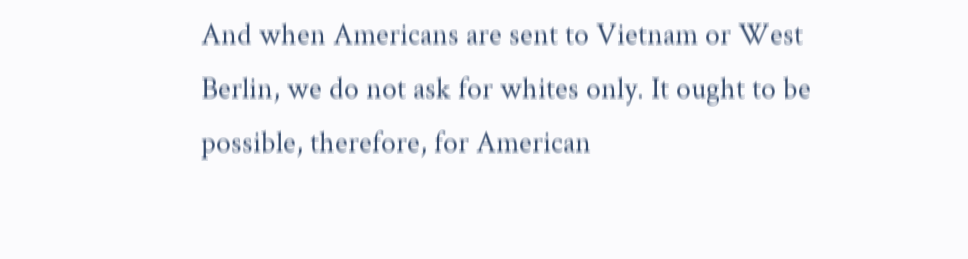And when Americans are sent to Vietnam or West Berlin, we do not ask for whites only. It ought to be possible, therefore, for American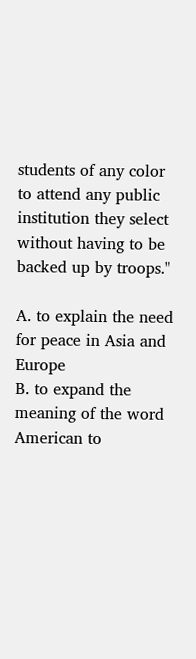students of any color to attend any public institution they select without having to be backed up by troops."

A. to explain the need for peace in Asia and Europe
B. to expand the meaning of the word American to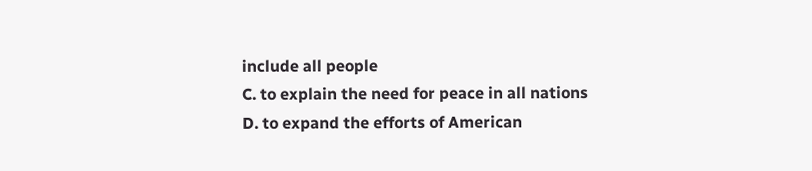include all people
C. to explain the need for peace in all nations
D. to expand the efforts of American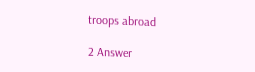troops abroad

2 Answer